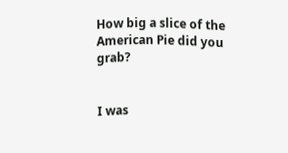How big a slice of the American Pie did you grab?


I was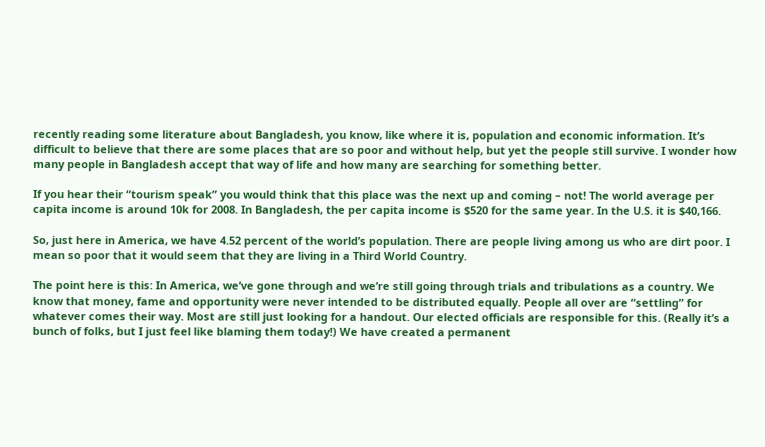recently reading some literature about Bangladesh, you know, like where it is, population and economic information. It’s difficult to believe that there are some places that are so poor and without help, but yet the people still survive. I wonder how many people in Bangladesh accept that way of life and how many are searching for something better.

If you hear their “tourism speak” you would think that this place was the next up and coming – not! The world average per capita income is around 10k for 2008. In Bangladesh, the per capita income is $520 for the same year. In the U.S. it is $40,166.

So, just here in America, we have 4.52 percent of the world’s population. There are people living among us who are dirt poor. I mean so poor that it would seem that they are living in a Third World Country.

The point here is this: In America, we’ve gone through and we’re still going through trials and tribulations as a country. We know that money, fame and opportunity were never intended to be distributed equally. People all over are “settling” for whatever comes their way. Most are still just looking for a handout. Our elected officials are responsible for this. (Really it’s a bunch of folks, but I just feel like blaming them today!) We have created a permanent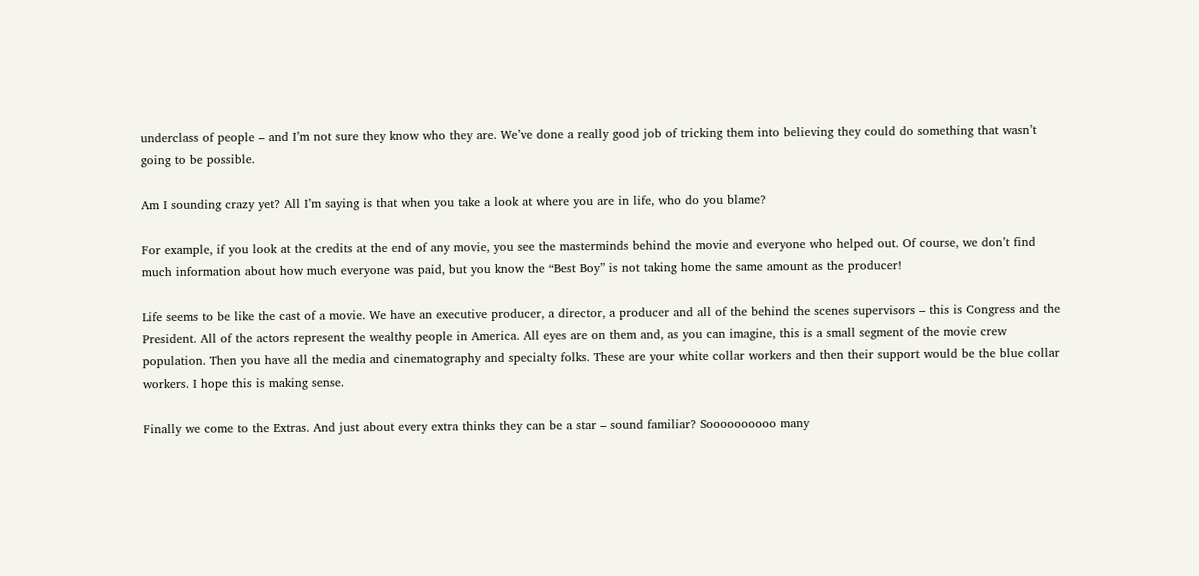underclass of people – and I’m not sure they know who they are. We’ve done a really good job of tricking them into believing they could do something that wasn’t going to be possible.

Am I sounding crazy yet? All I’m saying is that when you take a look at where you are in life, who do you blame?

For example, if you look at the credits at the end of any movie, you see the masterminds behind the movie and everyone who helped out. Of course, we don’t find much information about how much everyone was paid, but you know the “Best Boy” is not taking home the same amount as the producer!

Life seems to be like the cast of a movie. We have an executive producer, a director, a producer and all of the behind the scenes supervisors – this is Congress and the President. All of the actors represent the wealthy people in America. All eyes are on them and, as you can imagine, this is a small segment of the movie crew population. Then you have all the media and cinematography and specialty folks. These are your white collar workers and then their support would be the blue collar workers. I hope this is making sense.

Finally we come to the Extras. And just about every extra thinks they can be a star – sound familiar? Soooooooooo many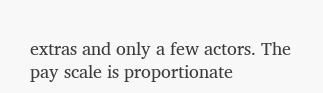extras and only a few actors. The pay scale is proportionate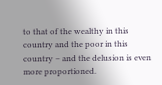to that of the wealthy in this country and the poor in this country – and the delusion is even more proportioned.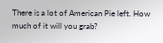There is a lot of American Pie left. How much of it will you grab?